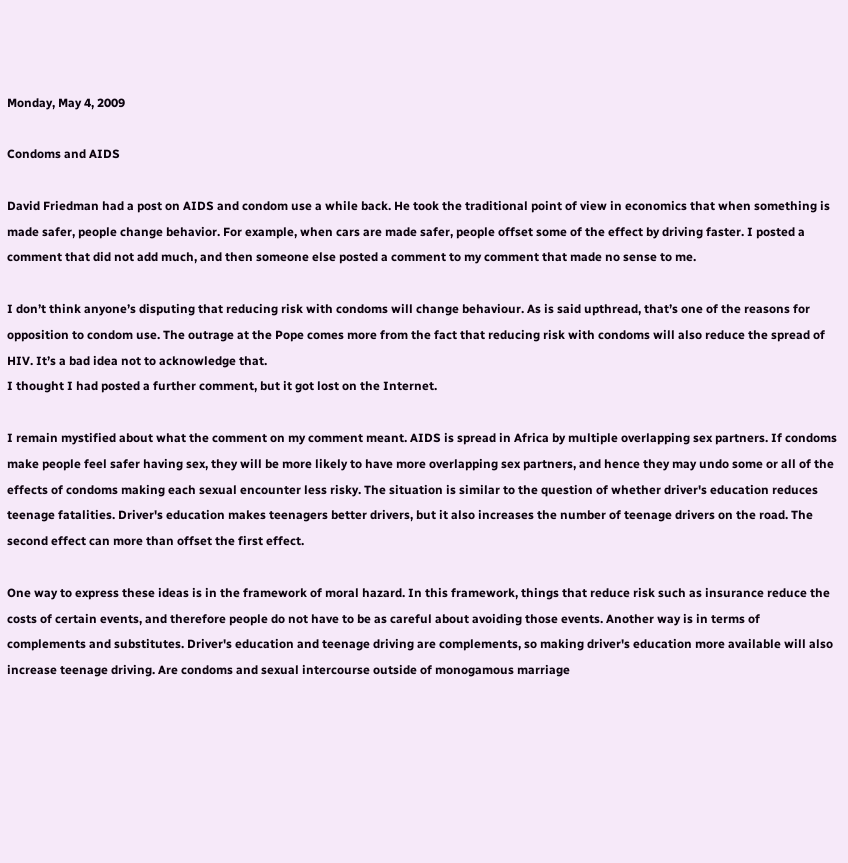Monday, May 4, 2009

Condoms and AIDS

David Friedman had a post on AIDS and condom use a while back. He took the traditional point of view in economics that when something is made safer, people change behavior. For example, when cars are made safer, people offset some of the effect by driving faster. I posted a comment that did not add much, and then someone else posted a comment to my comment that made no sense to me.

I don’t think anyone’s disputing that reducing risk with condoms will change behaviour. As is said upthread, that’s one of the reasons for opposition to condom use. The outrage at the Pope comes more from the fact that reducing risk with condoms will also reduce the spread of HIV. It’s a bad idea not to acknowledge that.
I thought I had posted a further comment, but it got lost on the Internet.

I remain mystified about what the comment on my comment meant. AIDS is spread in Africa by multiple overlapping sex partners. If condoms make people feel safer having sex, they will be more likely to have more overlapping sex partners, and hence they may undo some or all of the effects of condoms making each sexual encounter less risky. The situation is similar to the question of whether driver's education reduces teenage fatalities. Driver's education makes teenagers better drivers, but it also increases the number of teenage drivers on the road. The second effect can more than offset the first effect.

One way to express these ideas is in the framework of moral hazard. In this framework, things that reduce risk such as insurance reduce the costs of certain events, and therefore people do not have to be as careful about avoiding those events. Another way is in terms of complements and substitutes. Driver's education and teenage driving are complements, so making driver's education more available will also increase teenage driving. Are condoms and sexual intercourse outside of monogamous marriage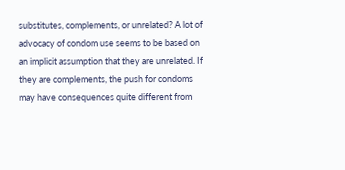substitutes, complements, or unrelated? A lot of advocacy of condom use seems to be based on an implicit assumption that they are unrelated. If they are complements, the push for condoms may have consequences quite different from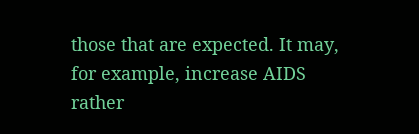those that are expected. It may, for example, increase AIDS rather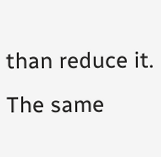than reduce it. The same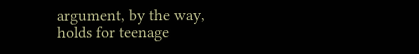argument, by the way, holds for teenage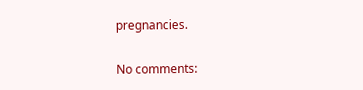pregnancies.

No comments: